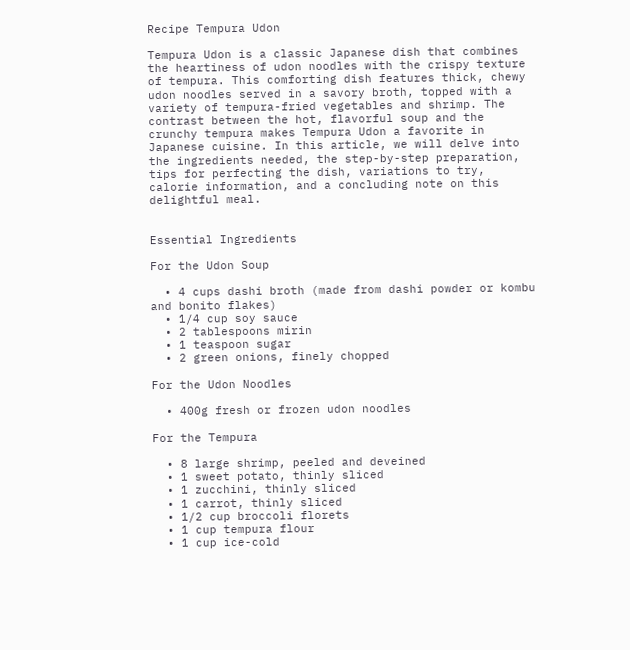Recipe Tempura Udon

Tempura Udon is a classic Japanese dish that combines the heartiness of udon noodles with the crispy texture of tempura. This comforting dish features thick, chewy udon noodles served in a savory broth, topped with a variety of tempura-fried vegetables and shrimp. The contrast between the hot, flavorful soup and the crunchy tempura makes Tempura Udon a favorite in Japanese cuisine. In this article, we will delve into the ingredients needed, the step-by-step preparation, tips for perfecting the dish, variations to try, calorie information, and a concluding note on this delightful meal.


Essential Ingredients

For the Udon Soup

  • 4 cups dashi broth (made from dashi powder or kombu and bonito flakes)
  • 1/4 cup soy sauce
  • 2 tablespoons mirin
  • 1 teaspoon sugar
  • 2 green onions, finely chopped

For the Udon Noodles

  • 400g fresh or frozen udon noodles

For the Tempura

  • 8 large shrimp, peeled and deveined
  • 1 sweet potato, thinly sliced
  • 1 zucchini, thinly sliced
  • 1 carrot, thinly sliced
  • 1/2 cup broccoli florets
  • 1 cup tempura flour
  • 1 cup ice-cold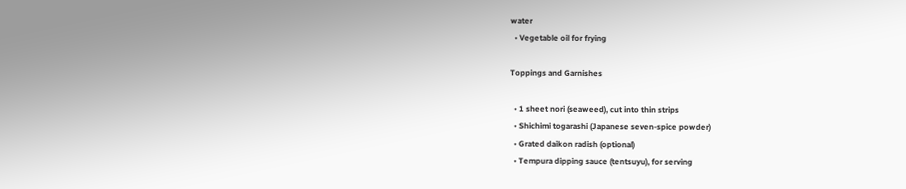water
  • Vegetable oil for frying

Toppings and Garnishes

  • 1 sheet nori (seaweed), cut into thin strips
  • Shichimi togarashi (Japanese seven-spice powder)
  • Grated daikon radish (optional)
  • Tempura dipping sauce (tentsuyu), for serving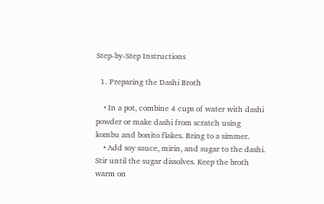Step-by-Step Instructions

  1. Preparing the Dashi Broth

    • In a pot, combine 4 cups of water with dashi powder or make dashi from scratch using kombu and bonito flakes. Bring to a simmer.
    • Add soy sauce, mirin, and sugar to the dashi. Stir until the sugar dissolves. Keep the broth warm on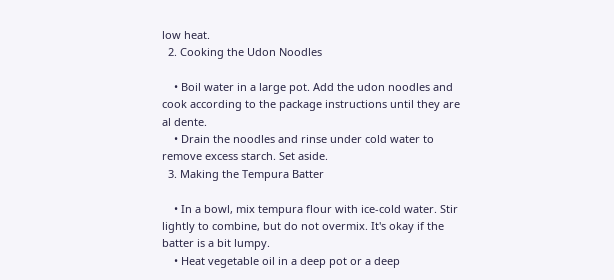low heat.
  2. Cooking the Udon Noodles

    • Boil water in a large pot. Add the udon noodles and cook according to the package instructions until they are al dente.
    • Drain the noodles and rinse under cold water to remove excess starch. Set aside.
  3. Making the Tempura Batter

    • In a bowl, mix tempura flour with ice-cold water. Stir lightly to combine, but do not overmix. It's okay if the batter is a bit lumpy.
    • Heat vegetable oil in a deep pot or a deep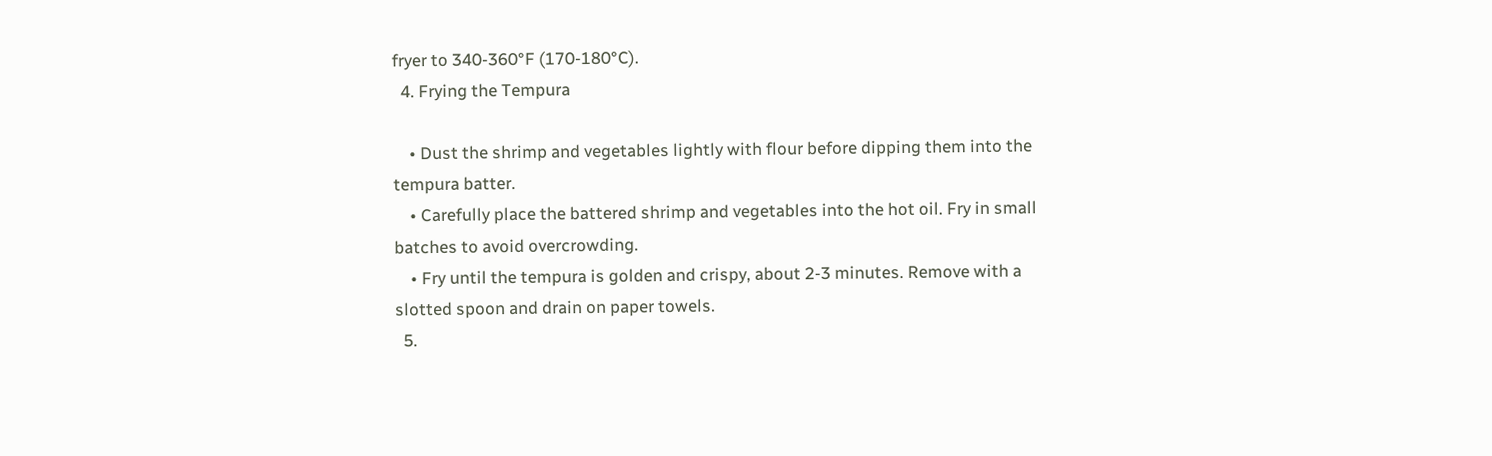fryer to 340-360°F (170-180°C).
  4. Frying the Tempura

    • Dust the shrimp and vegetables lightly with flour before dipping them into the tempura batter.
    • Carefully place the battered shrimp and vegetables into the hot oil. Fry in small batches to avoid overcrowding.
    • Fry until the tempura is golden and crispy, about 2-3 minutes. Remove with a slotted spoon and drain on paper towels.
  5.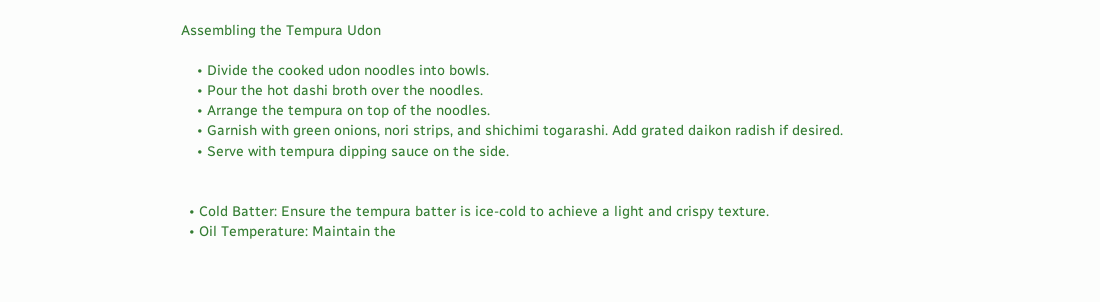Assembling the Tempura Udon

    • Divide the cooked udon noodles into bowls.
    • Pour the hot dashi broth over the noodles.
    • Arrange the tempura on top of the noodles.
    • Garnish with green onions, nori strips, and shichimi togarashi. Add grated daikon radish if desired.
    • Serve with tempura dipping sauce on the side.


  • Cold Batter: Ensure the tempura batter is ice-cold to achieve a light and crispy texture.
  • Oil Temperature: Maintain the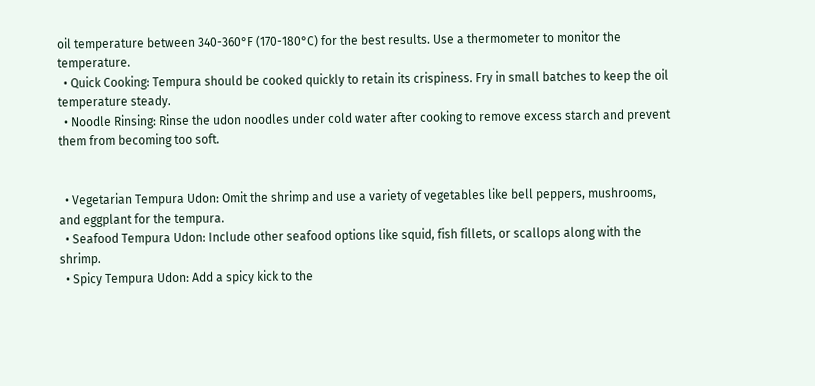oil temperature between 340-360°F (170-180°C) for the best results. Use a thermometer to monitor the temperature.
  • Quick Cooking: Tempura should be cooked quickly to retain its crispiness. Fry in small batches to keep the oil temperature steady.
  • Noodle Rinsing: Rinse the udon noodles under cold water after cooking to remove excess starch and prevent them from becoming too soft.


  • Vegetarian Tempura Udon: Omit the shrimp and use a variety of vegetables like bell peppers, mushrooms, and eggplant for the tempura.
  • Seafood Tempura Udon: Include other seafood options like squid, fish fillets, or scallops along with the shrimp.
  • Spicy Tempura Udon: Add a spicy kick to the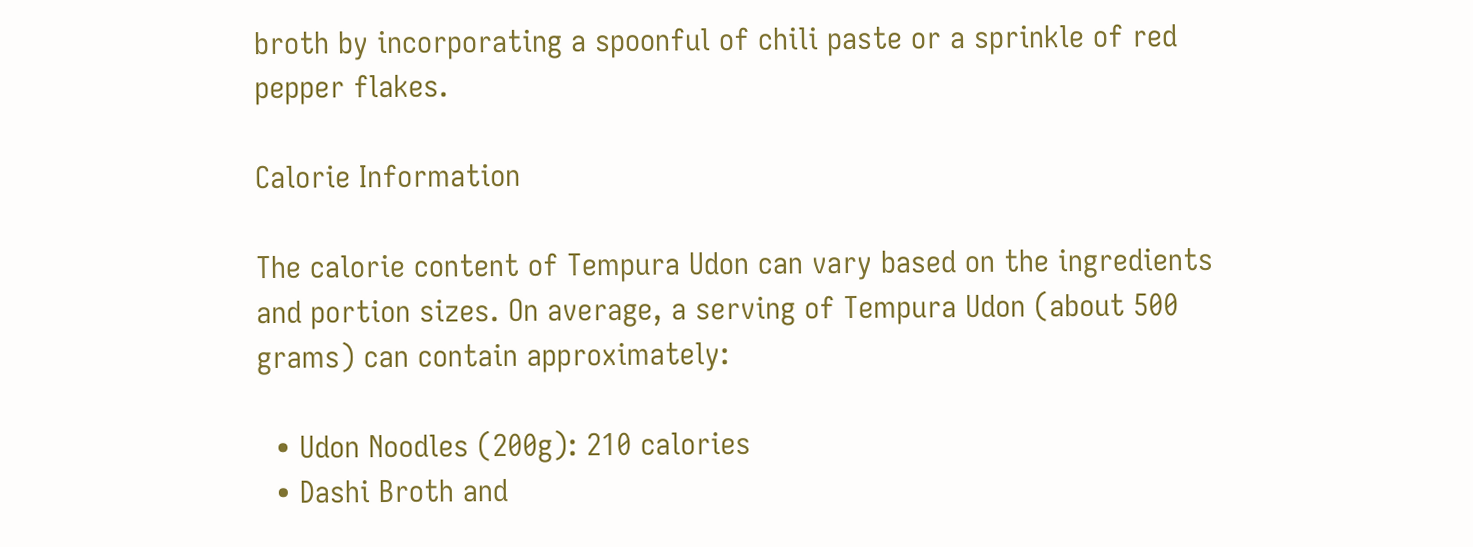broth by incorporating a spoonful of chili paste or a sprinkle of red pepper flakes.

Calorie Information

The calorie content of Tempura Udon can vary based on the ingredients and portion sizes. On average, a serving of Tempura Udon (about 500 grams) can contain approximately:

  • Udon Noodles (200g): 210 calories
  • Dashi Broth and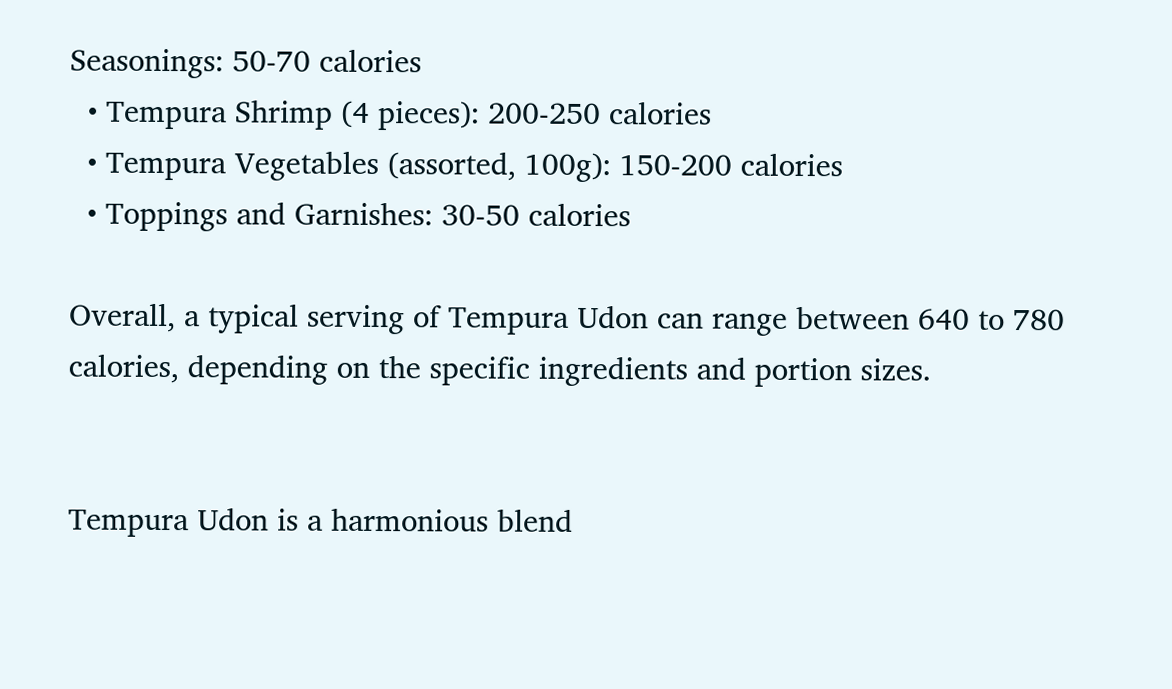Seasonings: 50-70 calories
  • Tempura Shrimp (4 pieces): 200-250 calories
  • Tempura Vegetables (assorted, 100g): 150-200 calories
  • Toppings and Garnishes: 30-50 calories

Overall, a typical serving of Tempura Udon can range between 640 to 780 calories, depending on the specific ingredients and portion sizes.


Tempura Udon is a harmonious blend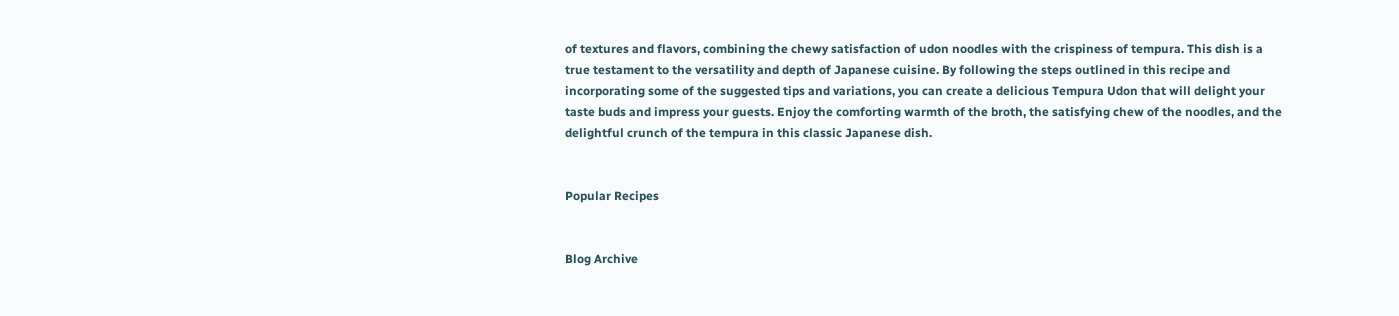of textures and flavors, combining the chewy satisfaction of udon noodles with the crispiness of tempura. This dish is a true testament to the versatility and depth of Japanese cuisine. By following the steps outlined in this recipe and incorporating some of the suggested tips and variations, you can create a delicious Tempura Udon that will delight your taste buds and impress your guests. Enjoy the comforting warmth of the broth, the satisfying chew of the noodles, and the delightful crunch of the tempura in this classic Japanese dish.


Popular Recipes


Blog Archive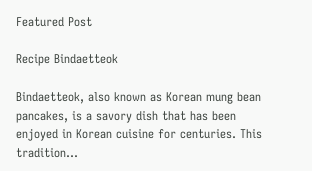Featured Post

Recipe Bindaetteok

Bindaetteok, also known as Korean mung bean pancakes, is a savory dish that has been enjoyed in Korean cuisine for centuries. This tradition...